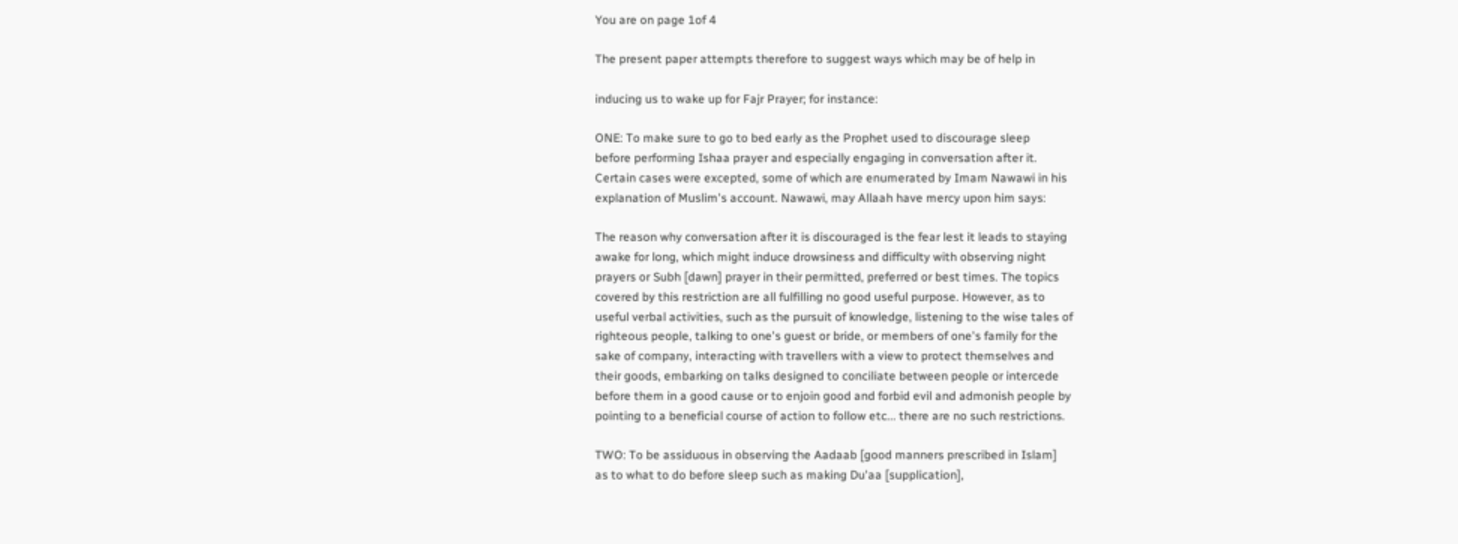You are on page 1of 4

The present paper attempts therefore to suggest ways which may be of help in

inducing us to wake up for Fajr Prayer; for instance:

ONE: To make sure to go to bed early as the Prophet used to discourage sleep
before performing Ishaa prayer and especially engaging in conversation after it.
Certain cases were excepted, some of which are enumerated by Imam Nawawi in his
explanation of Muslim's account. Nawawi, may Allaah have mercy upon him says:

The reason why conversation after it is discouraged is the fear lest it leads to staying
awake for long, which might induce drowsiness and difficulty with observing night
prayers or Subh [dawn] prayer in their permitted, preferred or best times. The topics
covered by this restriction are all fulfilling no good useful purpose. However, as to
useful verbal activities, such as the pursuit of knowledge, listening to the wise tales of
righteous people, talking to one's guest or bride, or members of one's family for the
sake of company, interacting with travellers with a view to protect themselves and
their goods, embarking on talks designed to conciliate between people or intercede
before them in a good cause or to enjoin good and forbid evil and admonish people by
pointing to a beneficial course of action to follow etc... there are no such restrictions.

TWO: To be assiduous in observing the Aadaab [good manners prescribed in Islam]
as to what to do before sleep such as making Du'aa [supplication],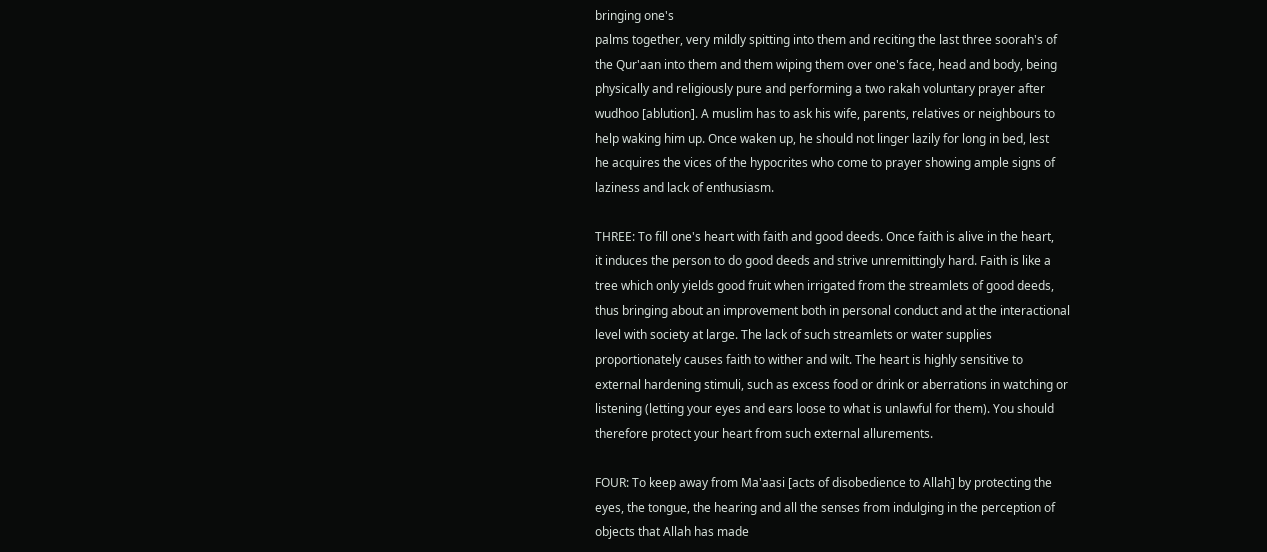bringing one's
palms together, very mildly spitting into them and reciting the last three soorah's of
the Qur'aan into them and them wiping them over one's face, head and body, being
physically and religiously pure and performing a two rakah voluntary prayer after
wudhoo [ablution]. A muslim has to ask his wife, parents, relatives or neighbours to
help waking him up. Once waken up, he should not linger lazily for long in bed, lest
he acquires the vices of the hypocrites who come to prayer showing ample signs of
laziness and lack of enthusiasm.

THREE: To fill one's heart with faith and good deeds. Once faith is alive in the heart,
it induces the person to do good deeds and strive unremittingly hard. Faith is like a
tree which only yields good fruit when irrigated from the streamlets of good deeds,
thus bringing about an improvement both in personal conduct and at the interactional
level with society at large. The lack of such streamlets or water supplies
proportionately causes faith to wither and wilt. The heart is highly sensitive to
external hardening stimuli, such as excess food or drink or aberrations in watching or
listening (letting your eyes and ears loose to what is unlawful for them). You should
therefore protect your heart from such external allurements.

FOUR: To keep away from Ma'aasi [acts of disobedience to Allah] by protecting the
eyes, the tongue, the hearing and all the senses from indulging in the perception of
objects that Allah has made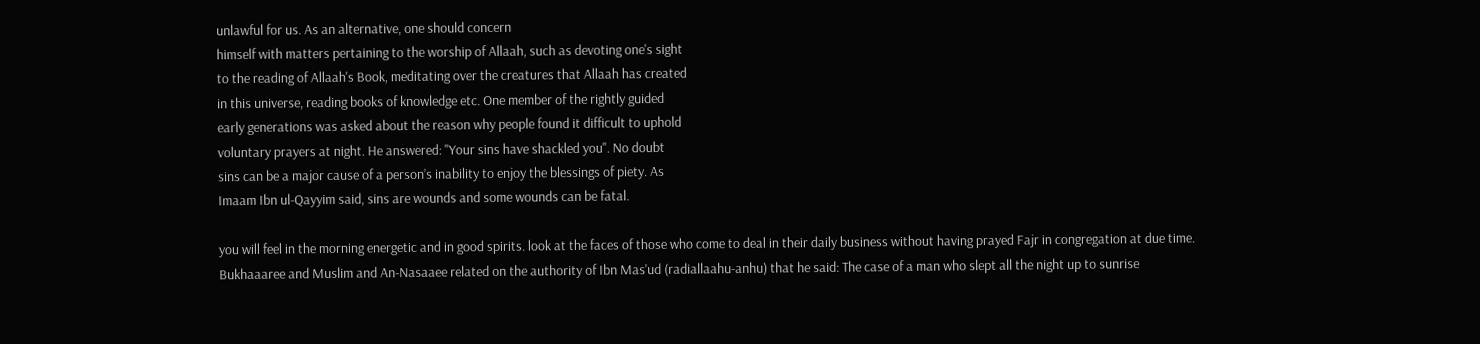unlawful for us. As an alternative, one should concern
himself with matters pertaining to the worship of Allaah, such as devoting one's sight
to the reading of Allaah's Book, meditating over the creatures that Allaah has created
in this universe, reading books of knowledge etc. One member of the rightly guided
early generations was asked about the reason why people found it difficult to uphold
voluntary prayers at night. He answered: "Your sins have shackled you". No doubt
sins can be a major cause of a person’s inability to enjoy the blessings of piety. As
Imaam Ibn ul-Qayyim said, sins are wounds and some wounds can be fatal.

you will feel in the morning energetic and in good spirits. look at the faces of those who come to deal in their daily business without having prayed Fajr in congregation at due time. Bukhaaaree and Muslim and An-Nasaaee related on the authority of Ibn Mas'ud (radiallaahu-anhu) that he said: The case of a man who slept all the night up to sunrise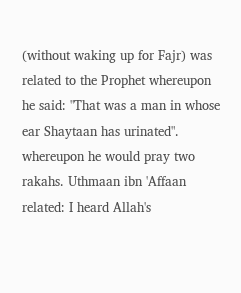(without waking up for Fajr) was related to the Prophet whereupon he said: "That was a man in whose ear Shaytaan has urinated". whereupon he would pray two rakahs. Uthmaan ibn 'Affaan related: I heard Allah's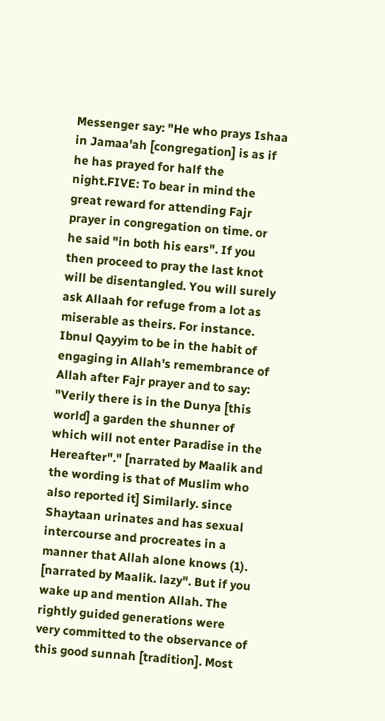Messenger say: "He who prays Ishaa in Jamaa'ah [congregation] is as if he has prayed for half the night.FIVE: To bear in mind the great reward for attending Fajr prayer in congregation on time. or he said "in both his ears". If you then proceed to pray the last knot will be disentangled. You will surely ask Allaah for refuge from a lot as miserable as theirs. For instance. Ibnul Qayyim to be in the habit of engaging in Allah's remembrance of Allah after Fajr prayer and to say: "Verily there is in the Dunya [this world] a garden the shunner of which will not enter Paradise in the Hereafter"." [narrated by Maalik and the wording is that of Muslim who also reported it] Similarly. since Shaytaan urinates and has sexual intercourse and procreates in a manner that Allah alone knows (1). [narrated by Maalik. lazy". But if you wake up and mention Allah. The rightly guided generations were very committed to the observance of this good sunnah [tradition]. Most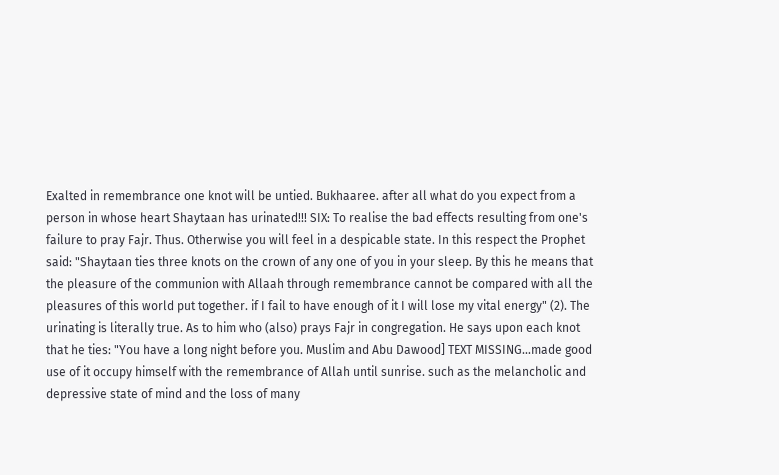Exalted in remembrance one knot will be untied. Bukhaaree. after all what do you expect from a person in whose heart Shaytaan has urinated!!! SIX: To realise the bad effects resulting from one's failure to pray Fajr. Thus. Otherwise you will feel in a despicable state. In this respect the Prophet said: "Shaytaan ties three knots on the crown of any one of you in your sleep. By this he means that the pleasure of the communion with Allaah through remembrance cannot be compared with all the pleasures of this world put together. if I fail to have enough of it I will lose my vital energy" (2). The urinating is literally true. As to him who (also) prays Fajr in congregation. He says upon each knot that he ties: "You have a long night before you. Muslim and Abu Dawood] TEXT MISSING…made good use of it occupy himself with the remembrance of Allah until sunrise. such as the melancholic and depressive state of mind and the loss of many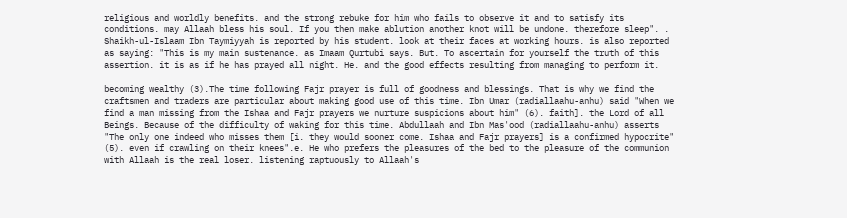religious and worldly benefits. and the strong rebuke for him who fails to observe it and to satisfy its conditions. may Allaah bless his soul. If you then make ablution another knot will be undone. therefore sleep". . Shaikh-ul-Islaam Ibn Taymiyyah is reported by his student. look at their faces at working hours. is also reported as saying: "This is my main sustenance. as Imaam Qurtubi says. But. To ascertain for yourself the truth of this assertion. it is as if he has prayed all night. He. and the good effects resulting from managing to perform it.

becoming wealthy (3).The time following Fajr prayer is full of goodness and blessings. That is why we find the craftsmen and traders are particular about making good use of this time. Ibn Umar (radiallaahu-anhu) said "When we find a man missing from the Ishaa and Fajr prayers we nurture suspicions about him" (6). faith]. the Lord of all Beings. Because of the difficulty of waking for this time. Abdullaah and Ibn Mas'ood (radiallaahu-anhu) asserts "The only one indeed who misses them [i. they would sooner come. Ishaa and Fajr prayers] is a confirmed hypocrite" (5). even if crawling on their knees".e. He who prefers the pleasures of the bed to the pleasure of the communion with Allaah is the real loser. listening raptuously to Allaah's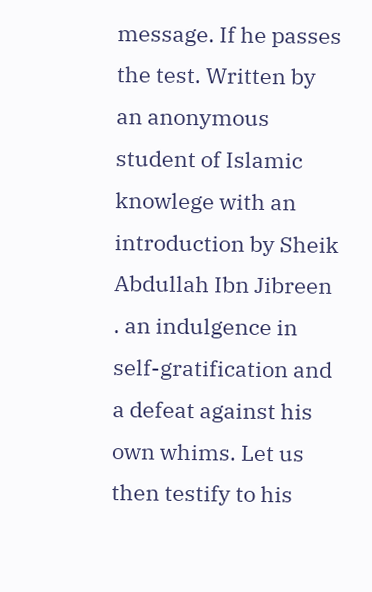message. If he passes the test. Written by an anonymous student of Islamic knowlege with an introduction by Sheik Abdullah Ibn Jibreen . an indulgence in self-gratification and a defeat against his own whims. Let us then testify to his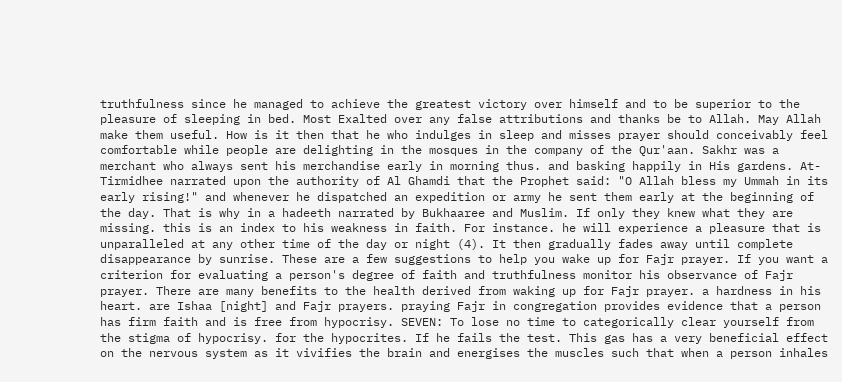truthfulness since he managed to achieve the greatest victory over himself and to be superior to the pleasure of sleeping in bed. Most Exalted over any false attributions and thanks be to Allah. May Allah make them useful. How is it then that he who indulges in sleep and misses prayer should conceivably feel comfortable while people are delighting in the mosques in the company of the Qur'aan. Sakhr was a merchant who always sent his merchandise early in morning thus. and basking happily in His gardens. At-Tirmidhee narrated upon the authority of Al Ghamdi that the Prophet said: "O Allah bless my Ummah in its early rising!" and whenever he dispatched an expedition or army he sent them early at the beginning of the day. That is why in a hadeeth narrated by Bukhaaree and Muslim. If only they knew what they are missing. this is an index to his weakness in faith. For instance. he will experience a pleasure that is unparalleled at any other time of the day or night (4). It then gradually fades away until complete disappearance by sunrise. These are a few suggestions to help you wake up for Fajr prayer. If you want a criterion for evaluating a person's degree of faith and truthfulness monitor his observance of Fajr prayer. There are many benefits to the health derived from waking up for Fajr prayer. a hardness in his heart. are Ishaa [night] and Fajr prayers. praying Fajr in congregation provides evidence that a person has firm faith and is free from hypocrisy. SEVEN: To lose no time to categorically clear yourself from the stigma of hypocrisy. for the hypocrites. If he fails the test. This gas has a very beneficial effect on the nervous system as it vivifies the brain and energises the muscles such that when a person inhales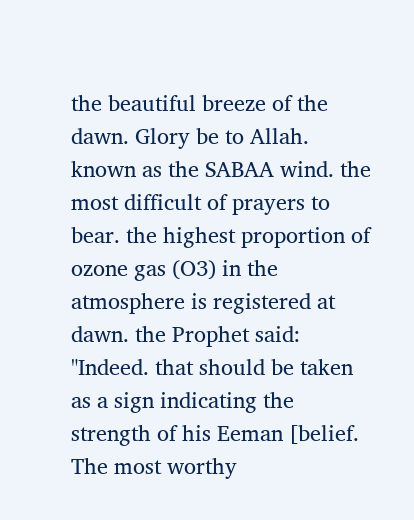the beautiful breeze of the dawn. Glory be to Allah. known as the SABAA wind. the most difficult of prayers to bear. the highest proportion of ozone gas (O3) in the atmosphere is registered at dawn. the Prophet said: "Indeed. that should be taken as a sign indicating the strength of his Eeman [belief. The most worthy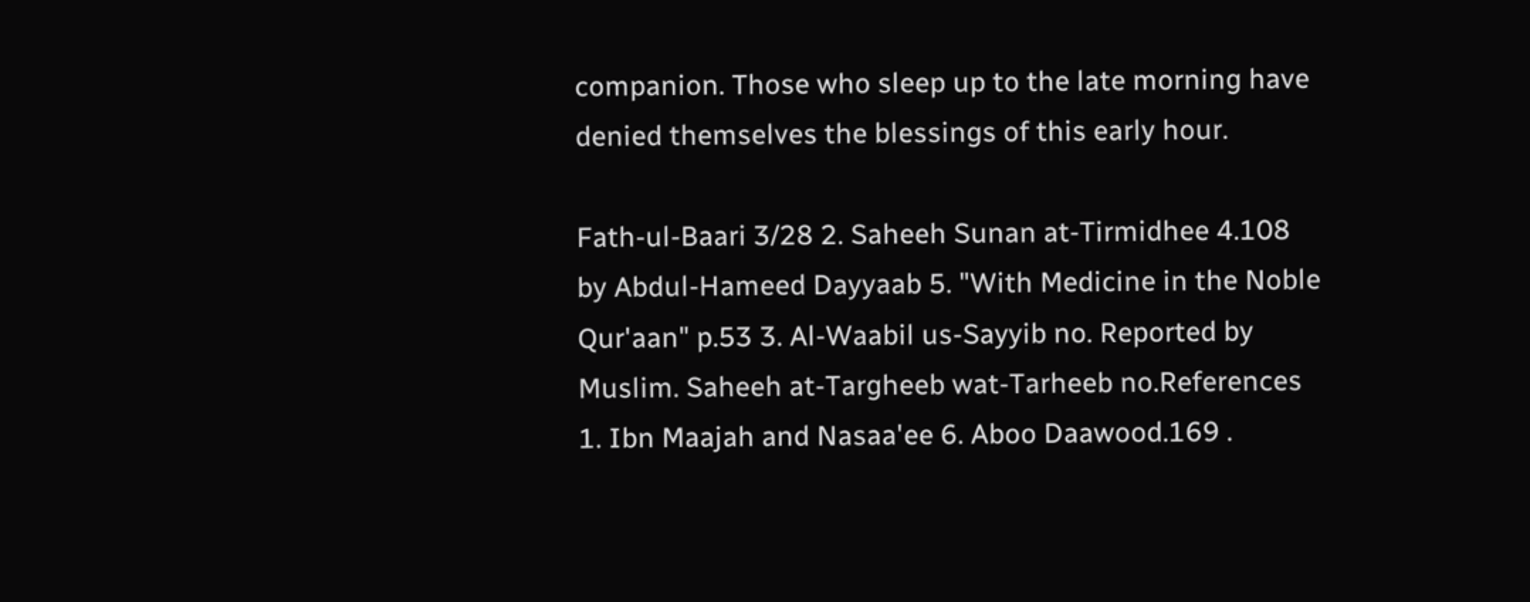companion. Those who sleep up to the late morning have denied themselves the blessings of this early hour.

Fath-ul-Baari 3/28 2. Saheeh Sunan at-Tirmidhee 4.108 by Abdul-Hameed Dayyaab 5. "With Medicine in the Noble Qur'aan" p.53 3. Al-Waabil us-Sayyib no. Reported by Muslim. Saheeh at-Targheeb wat-Tarheeb no.References 1. Ibn Maajah and Nasaa'ee 6. Aboo Daawood.169 .